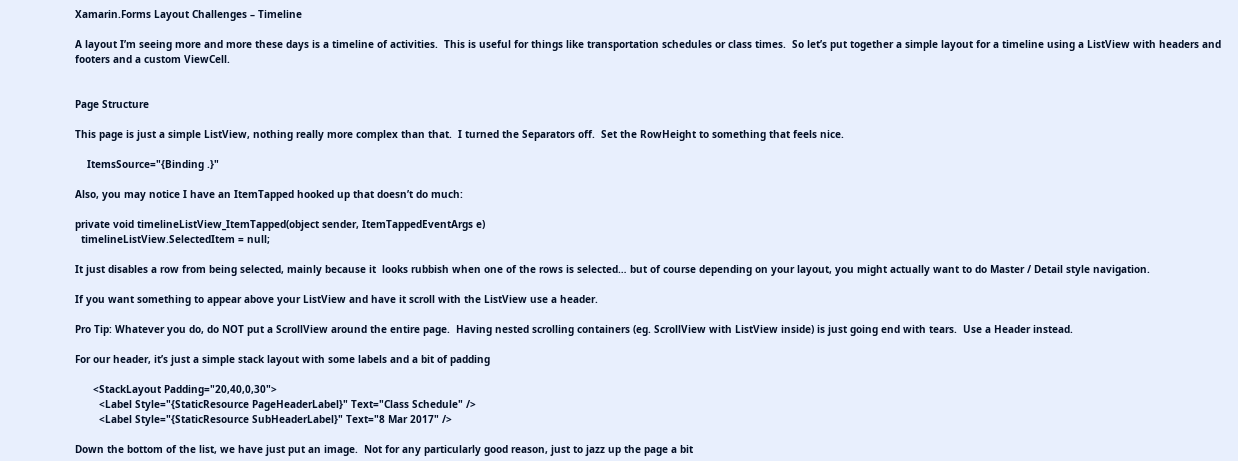Xamarin.Forms Layout Challenges – Timeline

A layout I’m seeing more and more these days is a timeline of activities.  This is useful for things like transportation schedules or class times.  So let’s put together a simple layout for a timeline using a ListView with headers and footers and a custom ViewCell.


Page Structure

This page is just a simple ListView, nothing really more complex than that.  I turned the Separators off.  Set the RowHeight to something that feels nice.

    ItemsSource="{Binding .}"

Also, you may notice I have an ItemTapped hooked up that doesn’t do much:

private void timelineListView_ItemTapped(object sender, ItemTappedEventArgs e)
  timelineListView.SelectedItem = null;

It just disables a row from being selected, mainly because it  looks rubbish when one of the rows is selected… but of course depending on your layout, you might actually want to do Master / Detail style navigation.

If you want something to appear above your ListView and have it scroll with the ListView use a header.

Pro Tip: Whatever you do, do NOT put a ScrollView around the entire page.  Having nested scrolling containers (eg. ScrollView with ListView inside) is just going end with tears.  Use a Header instead.

For our header, it’s just a simple stack layout with some labels and a bit of padding

      <StackLayout Padding="20,40,0,30">
        <Label Style="{StaticResource PageHeaderLabel}" Text="Class Schedule" />
        <Label Style="{StaticResource SubHeaderLabel}" Text="8 Mar 2017" />

Down the bottom of the list, we have just put an image.  Not for any particularly good reason, just to jazz up the page a bit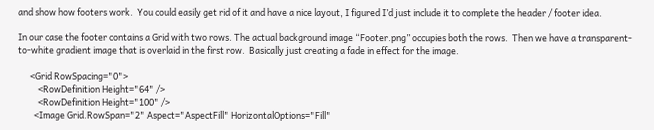and show how footers work.  You could easily get rid of it and have a nice layout, I figured I’d just include it to complete the header / footer idea.

In our case the footer contains a Grid with two rows. The actual background image “Footer.png” occupies both the rows.  Then we have a transparent-to-white gradient image that is overlaid in the first row.  Basically just creating a fade in effect for the image.

      <Grid RowSpacing="0">
          <RowDefinition Height="64" />
          <RowDefinition Height="100" />
        <Image Grid.RowSpan="2" Aspect="AspectFill" HorizontalOptions="Fill"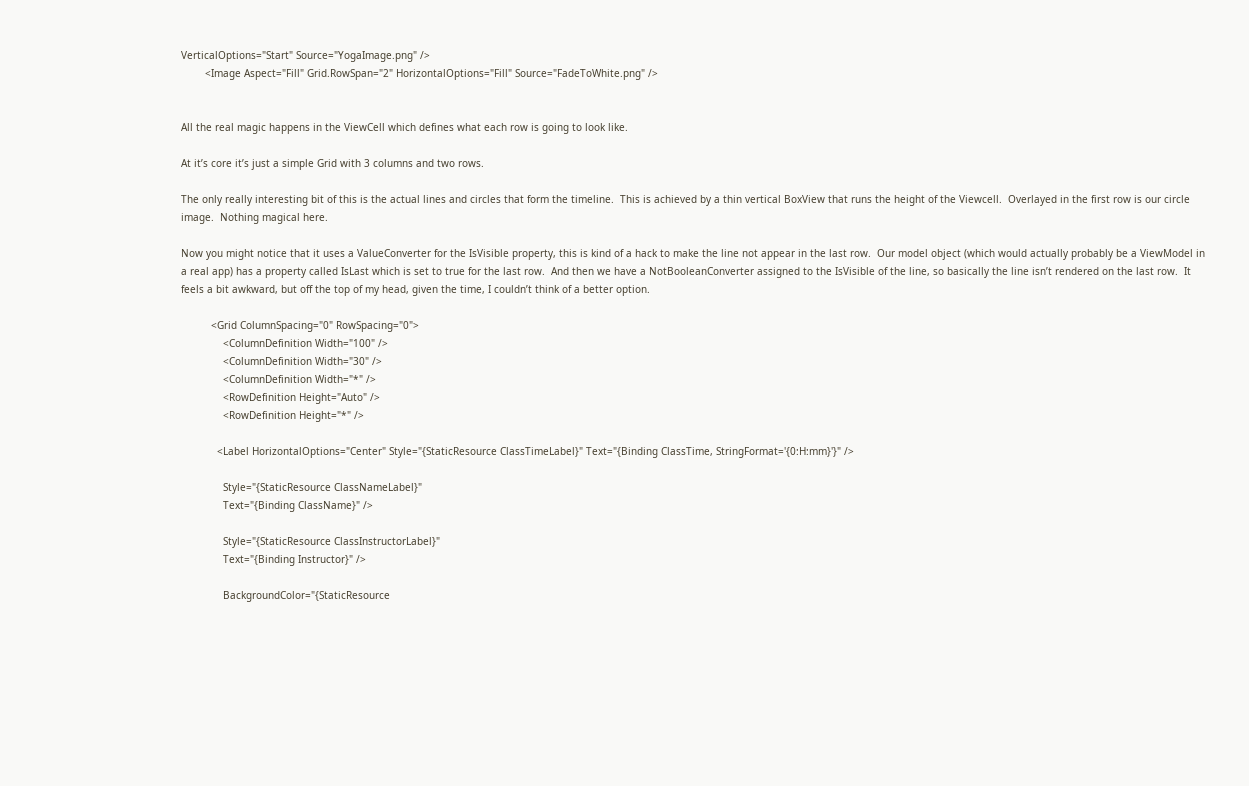VerticalOptions="Start" Source="YogaImage.png" />
        <Image Aspect="Fill" Grid.RowSpan="2" HorizontalOptions="Fill" Source="FadeToWhite.png" />


All the real magic happens in the ViewCell which defines what each row is going to look like.

At it’s core it’s just a simple Grid with 3 columns and two rows.

The only really interesting bit of this is the actual lines and circles that form the timeline.  This is achieved by a thin vertical BoxView that runs the height of the Viewcell.  Overlayed in the first row is our circle image.  Nothing magical here.

Now you might notice that it uses a ValueConverter for the IsVisible property, this is kind of a hack to make the line not appear in the last row.  Our model object (which would actually probably be a ViewModel in a real app) has a property called IsLast which is set to true for the last row.  And then we have a NotBooleanConverter assigned to the IsVisible of the line, so basically the line isn’t rendered on the last row.  It feels a bit awkward, but off the top of my head, given the time, I couldn’t think of a better option.

          <Grid ColumnSpacing="0" RowSpacing="0">
              <ColumnDefinition Width="100" />
              <ColumnDefinition Width="30" />
              <ColumnDefinition Width="*" />
              <RowDefinition Height="Auto" />
              <RowDefinition Height="*" />

            <Label HorizontalOptions="Center" Style="{StaticResource ClassTimeLabel}" Text="{Binding ClassTime, StringFormat='{0:H:mm}'}" />

              Style="{StaticResource ClassNameLabel}"
              Text="{Binding ClassName}" />

              Style="{StaticResource ClassInstructorLabel}"
              Text="{Binding Instructor}" />

              BackgroundColor="{StaticResource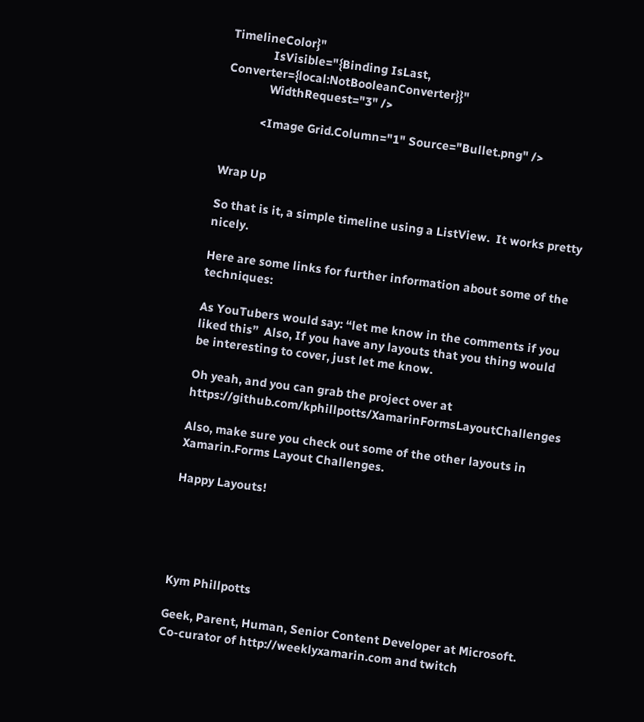TimelineColor}"
              IsVisible="{Binding IsLast, Converter={local:NotBooleanConverter}}"
              WidthRequest="3" />

            <Image Grid.Column="1" Source="Bullet.png" />


Wrap Up

So that is it, a simple timeline using a ListView.  It works pretty nicely.

Here are some links for further information about some of the techniques:

As YouTubers would say: “let me know in the comments if you liked this”  Also, If you have any layouts that you thing would be interesting to cover, just let me know.

Oh yeah, and you can grab the project over at https://github.com/kphillpotts/XamarinFormsLayoutChallenges

Also, make sure you check out some of the other layouts in Xamarin.Forms Layout Challenges.

Happy Layouts!





Kym Phillpotts

Geek, Parent, Human, Senior Content Developer at Microsoft. Co-curator of http://weeklyxamarin.com and twitch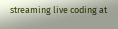streaming live coding at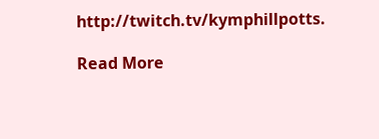http://twitch.tv/kymphillpotts.

Read More